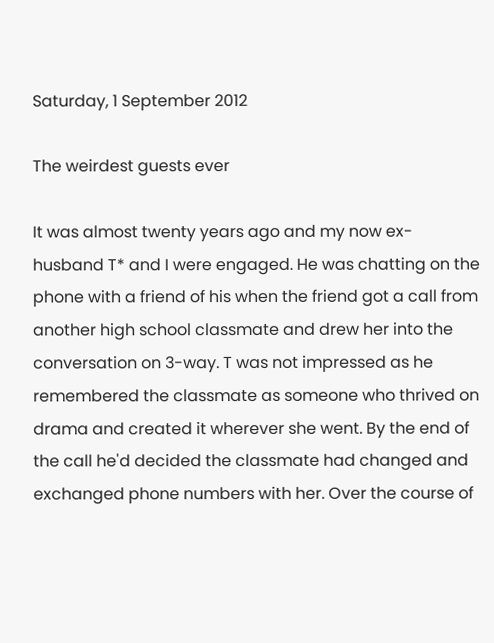Saturday, 1 September 2012

The weirdest guests ever

It was almost twenty years ago and my now ex-husband T* and I were engaged. He was chatting on the phone with a friend of his when the friend got a call from another high school classmate and drew her into the conversation on 3-way. T was not impressed as he remembered the classmate as someone who thrived on drama and created it wherever she went. By the end of the call he'd decided the classmate had changed and exchanged phone numbers with her. Over the course of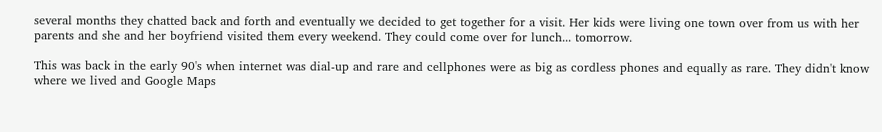several months they chatted back and forth and eventually we decided to get together for a visit. Her kids were living one town over from us with her parents and she and her boyfriend visited them every weekend. They could come over for lunch... tomorrow.

This was back in the early 90's when internet was dial-up and rare and cellphones were as big as cordless phones and equally as rare. They didn't know where we lived and Google Maps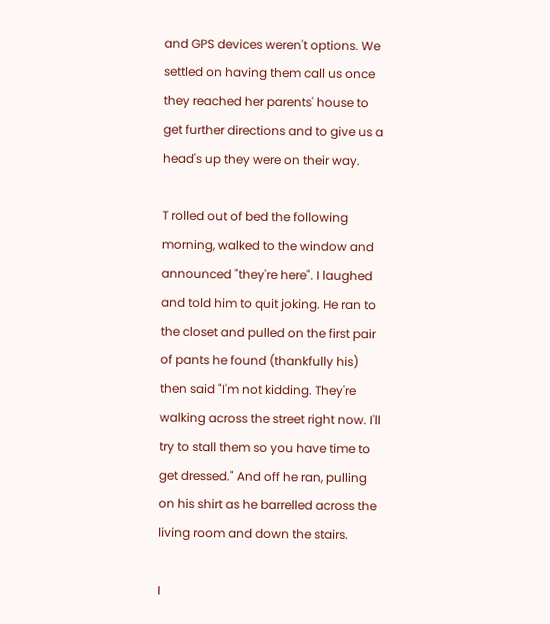and GPS devices weren't options. We settled on having them call us once they reached her parents' house to get further directions and to give us a head's up they were on their way.

T rolled out of bed the following morning, walked to the window and announced "they're here". I laughed and told him to quit joking. He ran to the closet and pulled on the first pair of pants he found (thankfully his) then said "I'm not kidding. They're walking across the street right now. I'll try to stall them so you have time to get dressed." And off he ran, pulling on his shirt as he barrelled across the living room and down the stairs.

I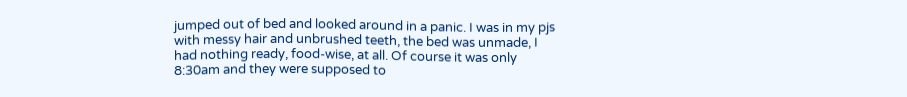jumped out of bed and looked around in a panic. I was in my pjs with messy hair and unbrushed teeth, the bed was unmade, I had nothing ready, food-wise, at all. Of course it was only 8:30am and they were supposed to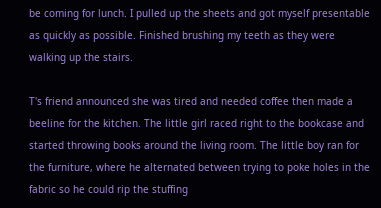be coming for lunch. I pulled up the sheets and got myself presentable as quickly as possible. Finished brushing my teeth as they were walking up the stairs.

T's friend announced she was tired and needed coffee then made a beeline for the kitchen. The little girl raced right to the bookcase and started throwing books around the living room. The little boy ran for the furniture, where he alternated between trying to poke holes in the fabric so he could rip the stuffing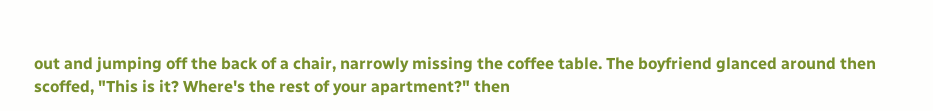out and jumping off the back of a chair, narrowly missing the coffee table. The boyfriend glanced around then scoffed, "This is it? Where's the rest of your apartment?" then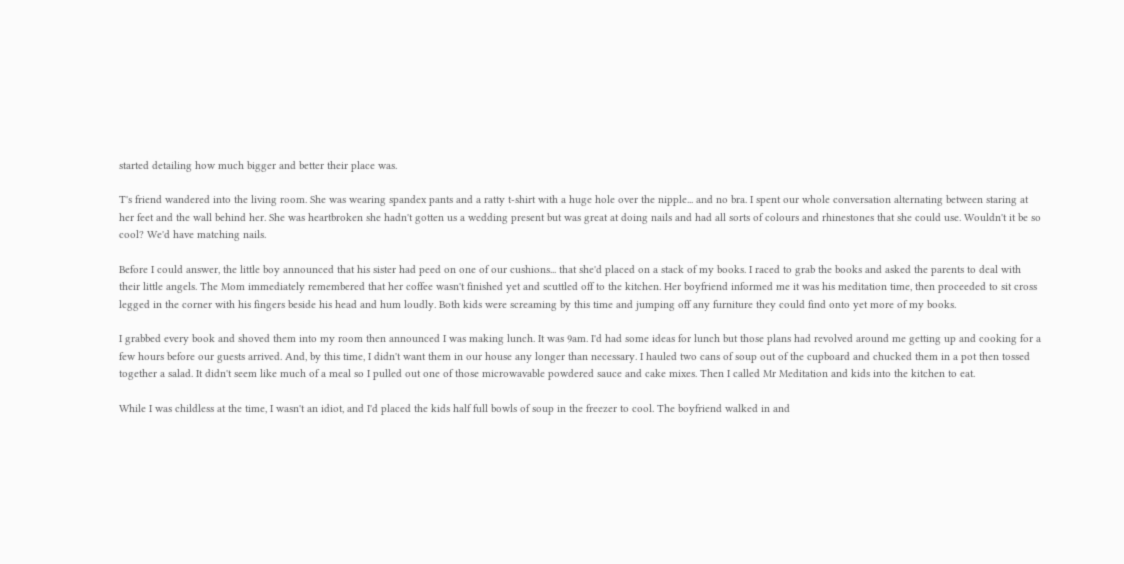started detailing how much bigger and better their place was.

T's friend wandered into the living room. She was wearing spandex pants and a ratty t-shirt with a huge hole over the nipple... and no bra. I spent our whole conversation alternating between staring at her feet and the wall behind her. She was heartbroken she hadn't gotten us a wedding present but was great at doing nails and had all sorts of colours and rhinestones that she could use. Wouldn't it be so cool? We'd have matching nails.

Before I could answer, the little boy announced that his sister had peed on one of our cushions... that she'd placed on a stack of my books. I raced to grab the books and asked the parents to deal with their little angels. The Mom immediately remembered that her coffee wasn't finished yet and scuttled off to the kitchen. Her boyfriend informed me it was his meditation time, then proceeded to sit cross legged in the corner with his fingers beside his head and hum loudly. Both kids were screaming by this time and jumping off any furniture they could find onto yet more of my books.

I grabbed every book and shoved them into my room then announced I was making lunch. It was 9am. I'd had some ideas for lunch but those plans had revolved around me getting up and cooking for a few hours before our guests arrived. And, by this time, I didn't want them in our house any longer than necessary. I hauled two cans of soup out of the cupboard and chucked them in a pot then tossed together a salad. It didn't seem like much of a meal so I pulled out one of those microwavable powdered sauce and cake mixes. Then I called Mr Meditation and kids into the kitchen to eat.

While I was childless at the time, I wasn't an idiot, and I'd placed the kids half full bowls of soup in the freezer to cool. The boyfriend walked in and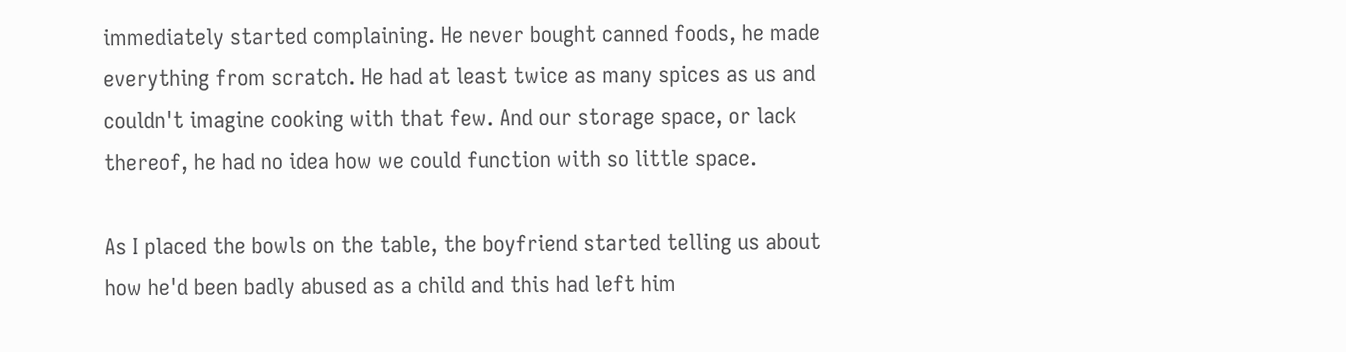immediately started complaining. He never bought canned foods, he made everything from scratch. He had at least twice as many spices as us and couldn't imagine cooking with that few. And our storage space, or lack thereof, he had no idea how we could function with so little space.

As I placed the bowls on the table, the boyfriend started telling us about how he'd been badly abused as a child and this had left him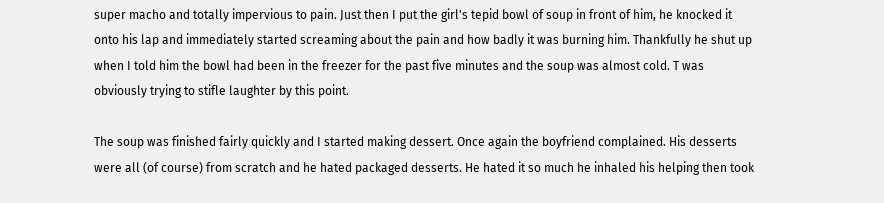super macho and totally impervious to pain. Just then I put the girl's tepid bowl of soup in front of him, he knocked it onto his lap and immediately started screaming about the pain and how badly it was burning him. Thankfully he shut up when I told him the bowl had been in the freezer for the past five minutes and the soup was almost cold. T was obviously trying to stifle laughter by this point.

The soup was finished fairly quickly and I started making dessert. Once again the boyfriend complained. His desserts were all (of course) from scratch and he hated packaged desserts. He hated it so much he inhaled his helping then took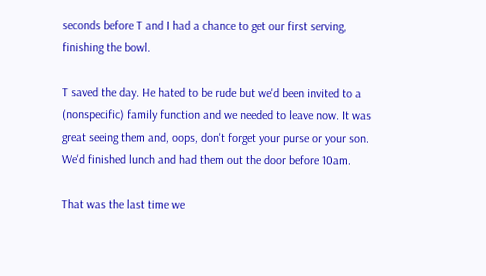seconds before T and I had a chance to get our first serving, finishing the bowl.

T saved the day. He hated to be rude but we'd been invited to a (nonspecific) family function and we needed to leave now. It was great seeing them and, oops, don't forget your purse or your son. We'd finished lunch and had them out the door before 10am.

That was the last time we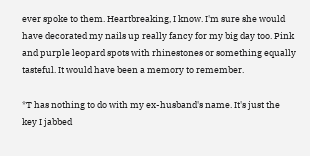ever spoke to them. Heartbreaking, I know. I'm sure she would have decorated my nails up really fancy for my big day too. Pink and purple leopard spots with rhinestones or something equally tasteful. It would have been a memory to remember.

*T has nothing to do with my ex-husband's name. It's just the key I jabbed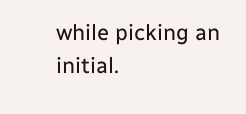while picking an initial.